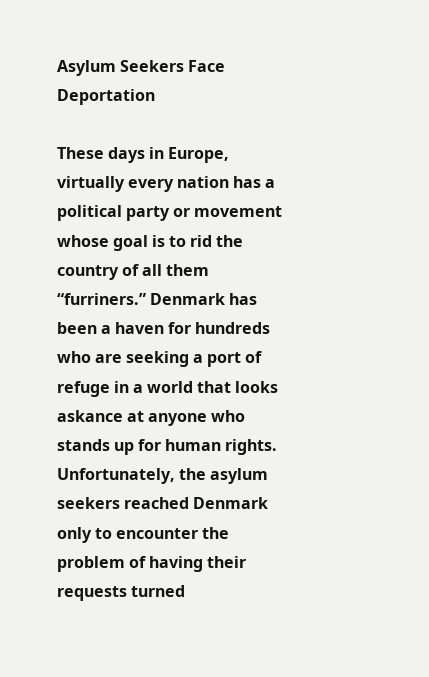Asylum Seekers Face Deportation

These days in Europe, virtually every nation has a political party or movement whose goal is to rid the country of all them “furriners.” Denmark has been a haven for hundreds who are seeking a port of refuge in a world that looks askance at anyone who stands up for human rights. Unfortunately, the asylum seekers reached Denmark only to encounter the problem of having their requests turned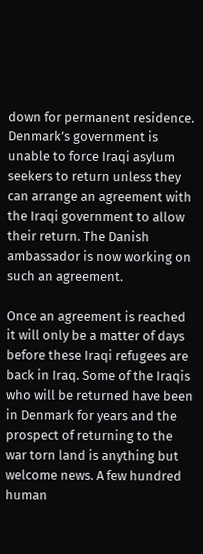down for permanent residence. Denmark’s government is unable to force Iraqi asylum seekers to return unless they can arrange an agreement with the Iraqi government to allow their return. The Danish ambassador is now working on such an agreement.

Once an agreement is reached it will only be a matter of days before these Iraqi refugees are back in Iraq. Some of the Iraqis who will be returned have been in Denmark for years and the prospect of returning to the war torn land is anything but welcome news. A few hundred human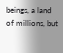beings, a land of millions, but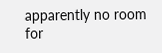apparently no room for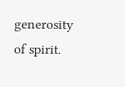generosity of spirit.